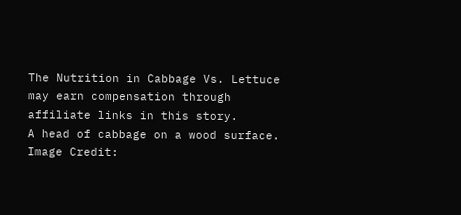The Nutrition in Cabbage Vs. Lettuce may earn compensation through affiliate links in this story.
A head of cabbage on a wood surface.
Image Credit: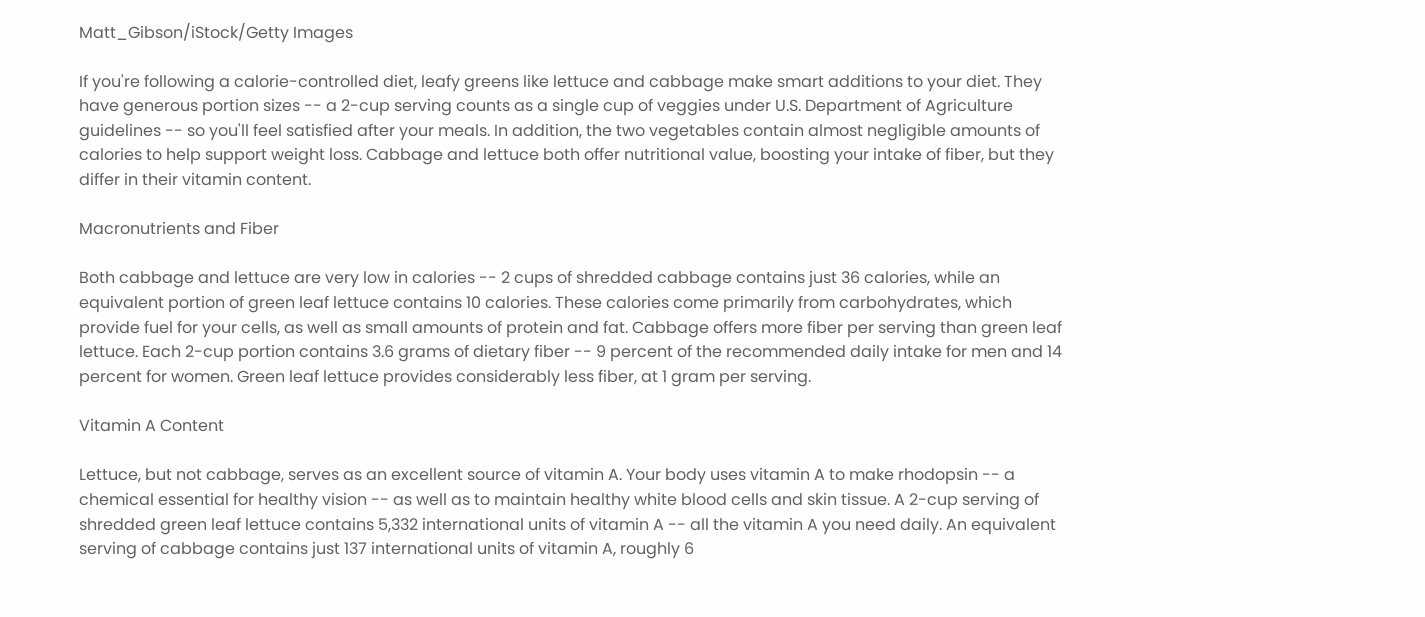Matt_Gibson/iStock/Getty Images

If you're following a calorie-controlled diet, leafy greens like lettuce and cabbage make smart additions to your diet. They have generous portion sizes -- a 2-cup serving counts as a single cup of veggies under U.S. Department of Agriculture guidelines -- so you'll feel satisfied after your meals. In addition, the two vegetables contain almost negligible amounts of calories to help support weight loss. Cabbage and lettuce both offer nutritional value, boosting your intake of fiber, but they differ in their vitamin content.

Macronutrients and Fiber

Both cabbage and lettuce are very low in calories -- 2 cups of shredded cabbage contains just 36 calories, while an equivalent portion of green leaf lettuce contains 10 calories. These calories come primarily from carbohydrates, which provide fuel for your cells, as well as small amounts of protein and fat. Cabbage offers more fiber per serving than green leaf lettuce. Each 2-cup portion contains 3.6 grams of dietary fiber -- 9 percent of the recommended daily intake for men and 14 percent for women. Green leaf lettuce provides considerably less fiber, at 1 gram per serving.

Vitamin A Content

Lettuce, but not cabbage, serves as an excellent source of vitamin A. Your body uses vitamin A to make rhodopsin -- a chemical essential for healthy vision -- as well as to maintain healthy white blood cells and skin tissue. A 2-cup serving of shredded green leaf lettuce contains 5,332 international units of vitamin A -- all the vitamin A you need daily. An equivalent serving of cabbage contains just 137 international units of vitamin A, roughly 6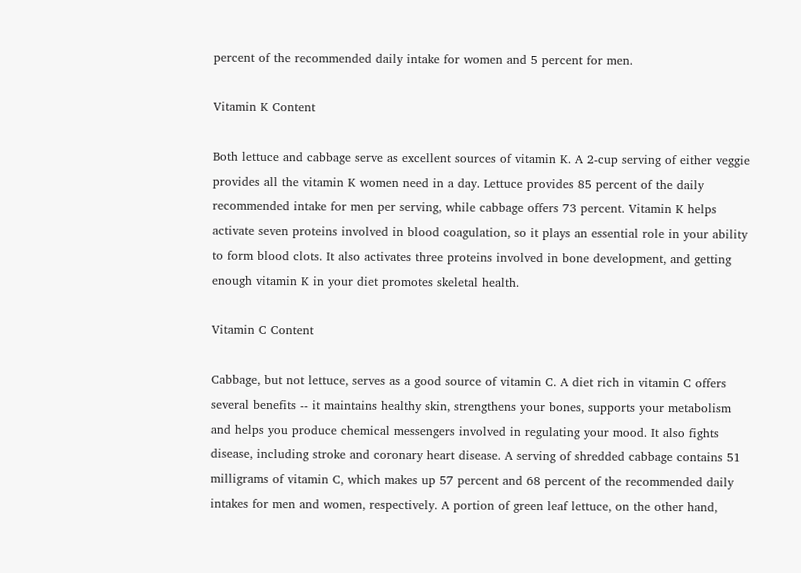percent of the recommended daily intake for women and 5 percent for men.

Vitamin K Content

Both lettuce and cabbage serve as excellent sources of vitamin K. A 2-cup serving of either veggie provides all the vitamin K women need in a day. Lettuce provides 85 percent of the daily recommended intake for men per serving, while cabbage offers 73 percent. Vitamin K helps activate seven proteins involved in blood coagulation, so it plays an essential role in your ability to form blood clots. It also activates three proteins involved in bone development, and getting enough vitamin K in your diet promotes skeletal health.

Vitamin C Content

Cabbage, but not lettuce, serves as a good source of vitamin C. A diet rich in vitamin C offers several benefits -- it maintains healthy skin, strengthens your bones, supports your metabolism and helps you produce chemical messengers involved in regulating your mood. It also fights disease, including stroke and coronary heart disease. A serving of shredded cabbage contains 51 milligrams of vitamin C, which makes up 57 percent and 68 percent of the recommended daily intakes for men and women, respectively. A portion of green leaf lettuce, on the other hand,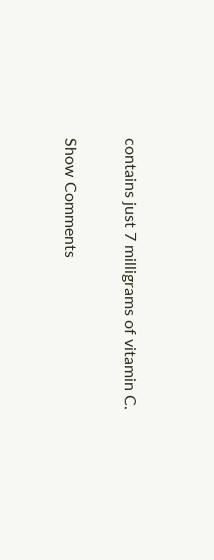contains just 7 milligrams of vitamin C.

Show Comments